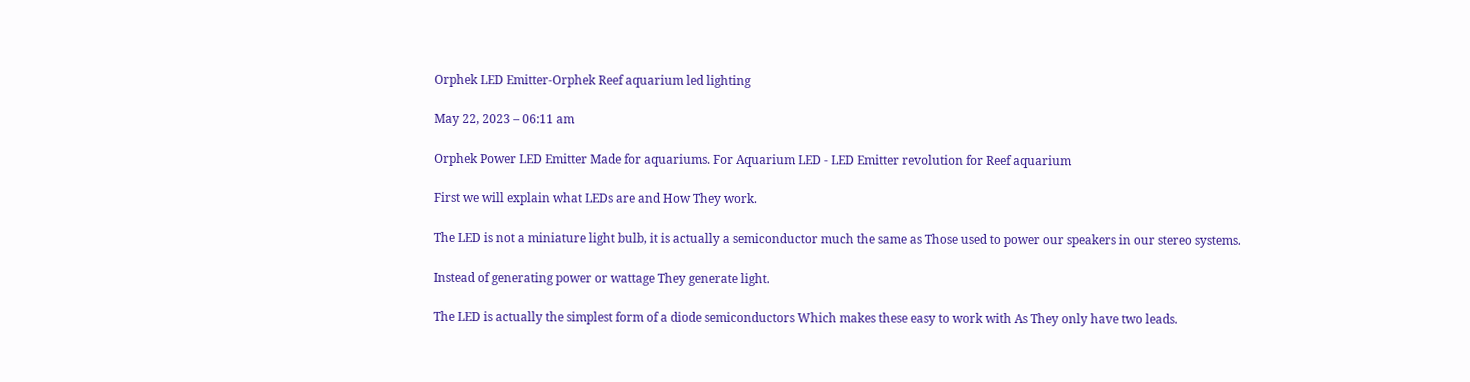Orphek LED Emitter-Orphek Reef aquarium led lighting

May 22, 2023 – 06:11 am

Orphek Power LED Emitter Made for aquariums. For Aquarium LED - LED Emitter revolution for Reef aquarium

First we will explain what LEDs are and How They work.

The LED is not a miniature light bulb, it is actually a semiconductor much the same as Those used to power our speakers in our stereo systems.

Instead of generating power or wattage They generate light.

The LED is actually the simplest form of a diode semiconductors Which makes these easy to work with As They only have two leads.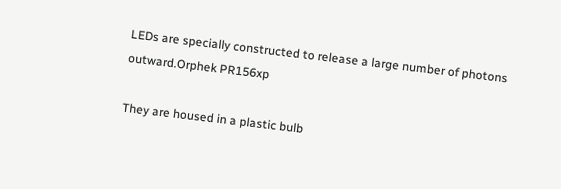LEDs are specially constructed to release a large number of photons outward.Orphek PR156xp

They are housed in a plastic bulb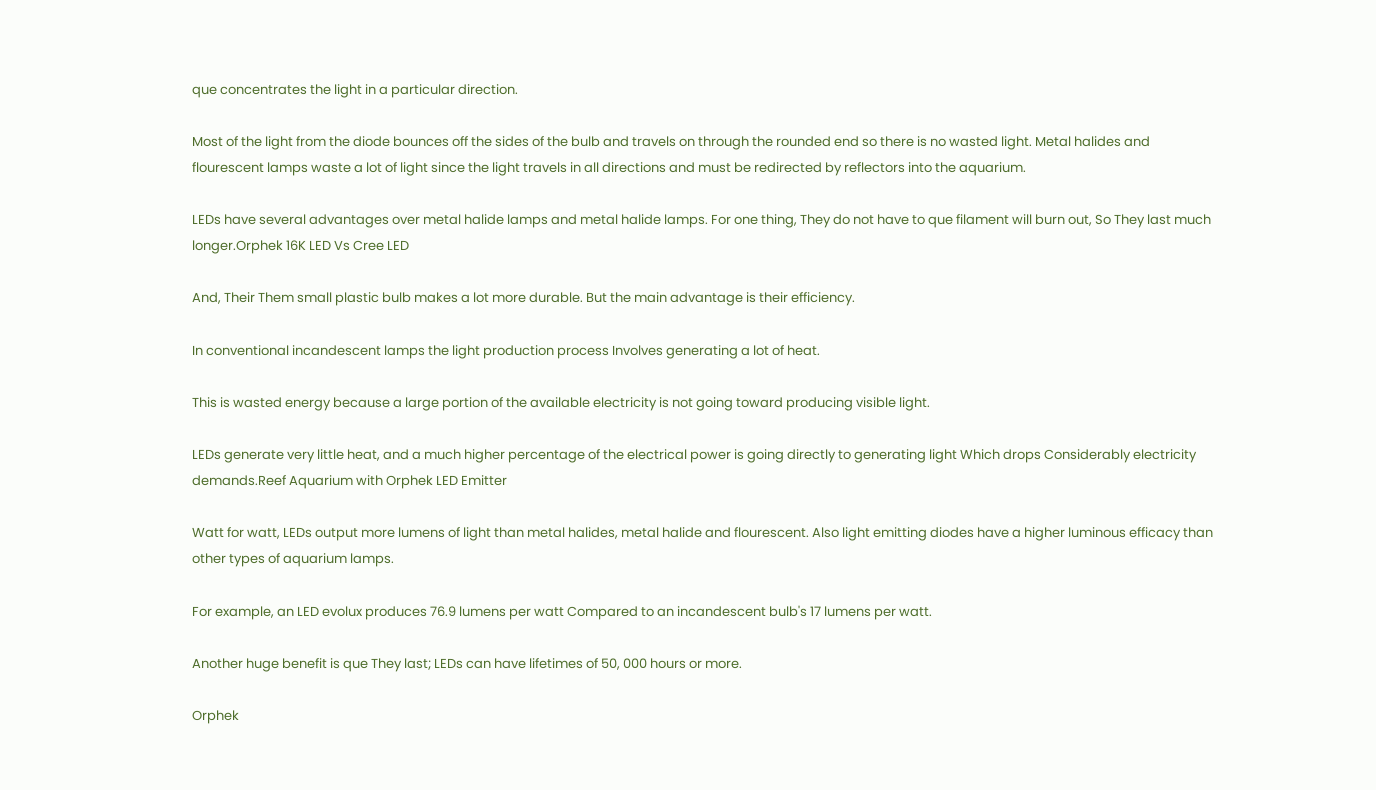que concentrates the light in a particular direction.

Most of the light from the diode bounces off the sides of the bulb and travels on through the rounded end so there is no wasted light. Metal halides and flourescent lamps waste a lot of light since the light travels in all directions and must be redirected by reflectors into the aquarium.

LEDs have several advantages over metal halide lamps and metal halide lamps. For one thing, They do not have to que filament will burn out, So They last much longer.Orphek 16K LED Vs Cree LED

And, Their Them small plastic bulb makes a lot more durable. But the main advantage is their efficiency.

In conventional incandescent lamps the light production process Involves generating a lot of heat.

This is wasted energy because a large portion of the available electricity is not going toward producing visible light.

LEDs generate very little heat, and a much higher percentage of the electrical power is going directly to generating light Which drops Considerably electricity demands.Reef Aquarium with Orphek LED Emitter

Watt for watt, LEDs output more lumens of light than metal halides, metal halide and flourescent. Also light emitting diodes have a higher luminous efficacy than other types of aquarium lamps.

For example, an LED evolux produces 76.9 lumens per watt Compared to an incandescent bulb's 17 lumens per watt.

Another huge benefit is que They last; LEDs can have lifetimes of 50, 000 hours or more.

Orphek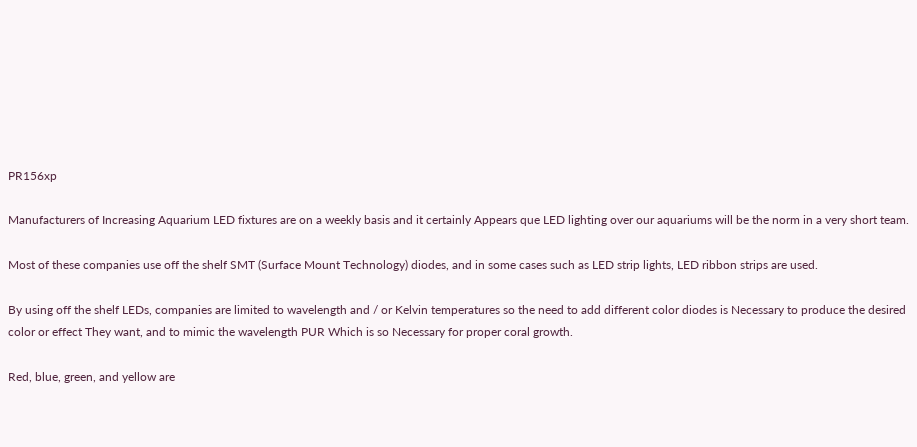PR156xp

Manufacturers of Increasing Aquarium LED fixtures are on a weekly basis and it certainly Appears que LED lighting over our aquariums will be the norm in a very short team.

Most of these companies use off the shelf SMT (Surface Mount Technology) diodes, and in some cases such as LED strip lights, LED ribbon strips are used.

By using off the shelf LEDs, companies are limited to wavelength and / or Kelvin temperatures so the need to add different color diodes is Necessary to produce the desired color or effect They want, and to mimic the wavelength PUR Which is so Necessary for proper coral growth.

Red, blue, green, and yellow are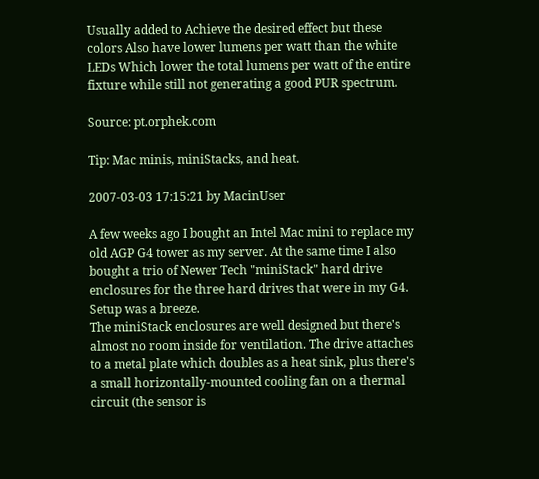Usually added to Achieve the desired effect but these colors Also have lower lumens per watt than the white LEDs Which lower the total lumens per watt of the entire fixture while still not generating a good PUR spectrum.

Source: pt.orphek.com

Tip: Mac minis, miniStacks, and heat.

2007-03-03 17:15:21 by MacinUser

A few weeks ago I bought an Intel Mac mini to replace my old AGP G4 tower as my server. At the same time I also bought a trio of Newer Tech "miniStack" hard drive enclosures for the three hard drives that were in my G4. Setup was a breeze.
The miniStack enclosures are well designed but there's almost no room inside for ventilation. The drive attaches to a metal plate which doubles as a heat sink, plus there's a small horizontally-mounted cooling fan on a thermal circuit (the sensor is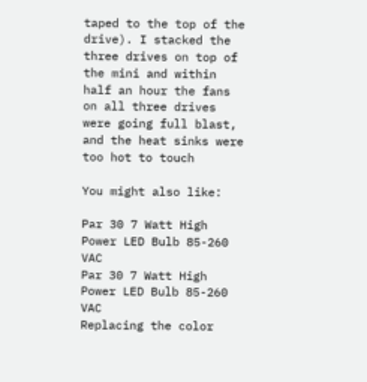taped to the top of the drive). I stacked the three drives on top of the mini and within half an hour the fans on all three drives were going full blast, and the heat sinks were too hot to touch

You might also like:

Par 30 7 Watt High Power LED Bulb 85-260 VAC
Par 30 7 Watt High Power LED Bulb 85-260 VAC
Replacing the color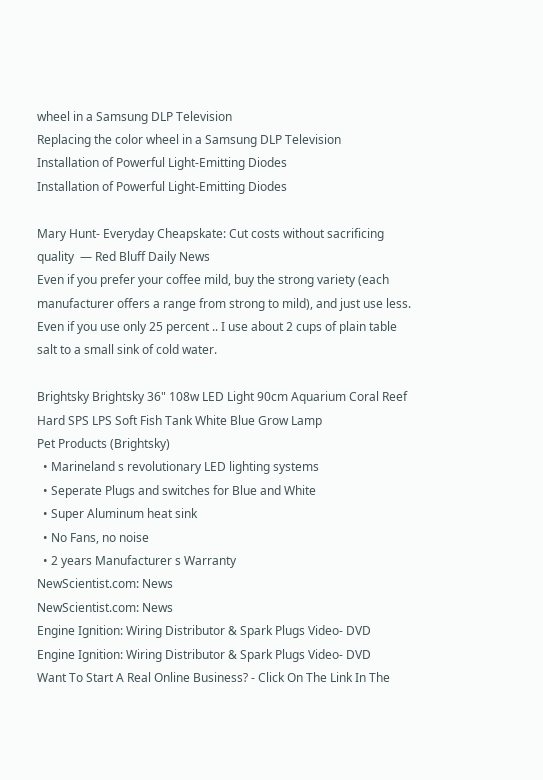wheel in a Samsung DLP Television
Replacing the color wheel in a Samsung DLP Television
Installation of Powerful Light-Emitting Diodes
Installation of Powerful Light-Emitting Diodes

Mary Hunt- Everyday Cheapskate: Cut costs without sacrificing quality  — Red Bluff Daily News
Even if you prefer your coffee mild, buy the strong variety (each manufacturer offers a range from strong to mild), and just use less. Even if you use only 25 percent .. I use about 2 cups of plain table salt to a small sink of cold water.

Brightsky Brightsky 36" 108w LED Light 90cm Aquarium Coral Reef Hard SPS LPS Soft Fish Tank White Blue Grow Lamp
Pet Products (Brightsky)
  • Marineland s revolutionary LED lighting systems
  • Seperate Plugs and switches for Blue and White
  • Super Aluminum heat sink
  • No Fans, no noise
  • 2 years Manufacturer s Warranty
NewScientist.com: News
NewScientist.com: News
Engine Ignition: Wiring Distributor & Spark Plugs Video- DVD
Engine Ignition: Wiring Distributor & Spark Plugs Video- DVD
Want To Start A Real Online Business? - Click On The Link In The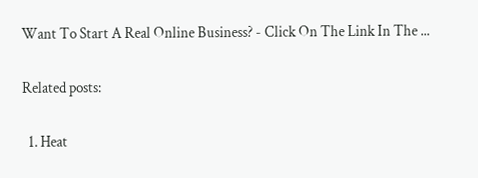Want To Start A Real Online Business? - Click On The Link In The ...

Related posts:

  1. Heat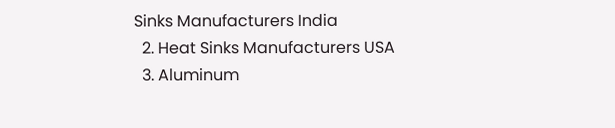Sinks Manufacturers India
  2. Heat Sinks Manufacturers USA
  3. Aluminum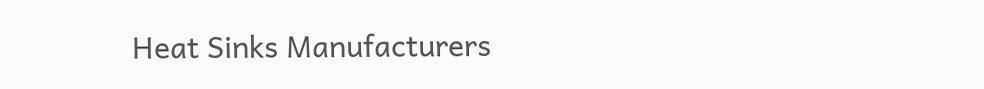Heat Sinks Manufacturers